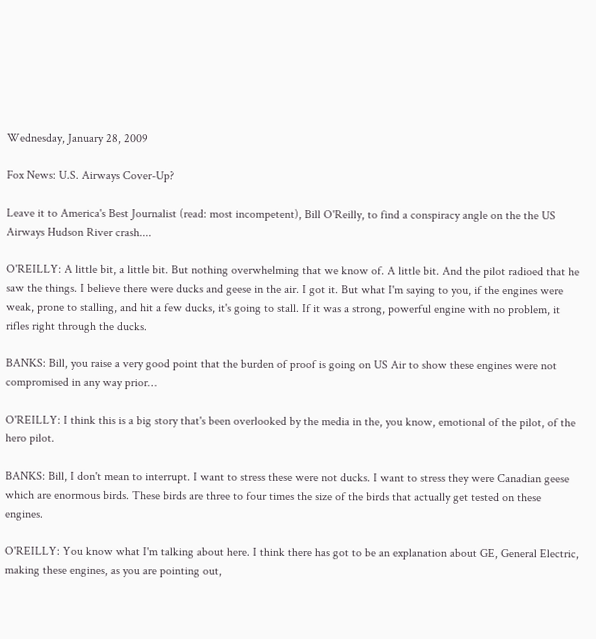Wednesday, January 28, 2009

Fox News: U.S. Airways Cover-Up?

Leave it to America's Best Journalist (read: most incompetent), Bill O'Reilly, to find a conspiracy angle on the the US Airways Hudson River crash....

O'REILLY: A little bit, a little bit. But nothing overwhelming that we know of. A little bit. And the pilot radioed that he saw the things. I believe there were ducks and geese in the air. I got it. But what I'm saying to you, if the engines were weak, prone to stalling, and hit a few ducks, it's going to stall. If it was a strong, powerful engine with no problem, it rifles right through the ducks.

BANKS: Bill, you raise a very good point that the burden of proof is going on US Air to show these engines were not compromised in any way prior…

O'REILLY: I think this is a big story that's been overlooked by the media in the, you know, emotional of the pilot, of the hero pilot.

BANKS: Bill, I don't mean to interrupt. I want to stress these were not ducks. I want to stress they were Canadian geese which are enormous birds. These birds are three to four times the size of the birds that actually get tested on these engines.

O'REILLY: You know what I'm talking about here. I think there has got to be an explanation about GE, General Electric, making these engines, as you are pointing out,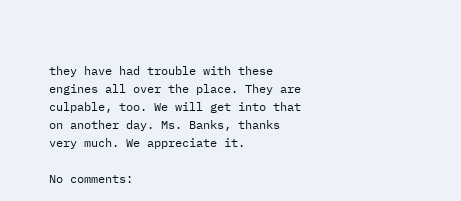they have had trouble with these engines all over the place. They are culpable, too. We will get into that on another day. Ms. Banks, thanks very much. We appreciate it.

No comments: